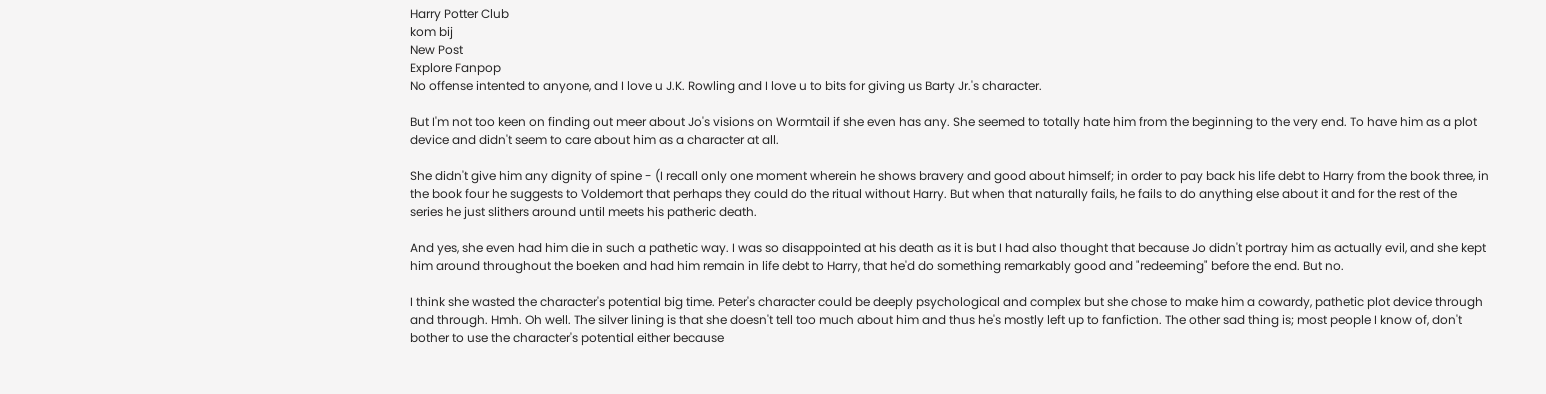Harry Potter Club
kom bij
New Post
Explore Fanpop
No offense intented to anyone, and I love u J.K. Rowling and I love u to bits for giving us Barty Jr.'s character.

But I'm not too keen on finding out meer about Jo's visions on Wormtail if she even has any. She seemed to totally hate him from the beginning to the very end. To have him as a plot device and didn't seem to care about him as a character at all.

She didn't give him any dignity of spine - (I recall only one moment wherein he shows bravery and good about himself; in order to pay back his life debt to Harry from the book three, in the book four he suggests to Voldemort that perhaps they could do the ritual without Harry. But when that naturally fails, he fails to do anything else about it and for the rest of the series he just slithers around until meets his patheric death.

And yes, she even had him die in such a pathetic way. I was so disappointed at his death as it is but I had also thought that because Jo didn't portray him as actually evil, and she kept him around throughout the boeken and had him remain in life debt to Harry, that he'd do something remarkably good and "redeeming" before the end. But no.

I think she wasted the character's potential big time. Peter's character could be deeply psychological and complex but she chose to make him a cowardy, pathetic plot device through and through. Hmh. Oh well. The silver lining is that she doesn't tell too much about him and thus he's mostly left up to fanfiction. The other sad thing is; most people I know of, don't bother to use the character's potential either because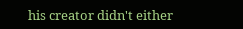his creator didn't either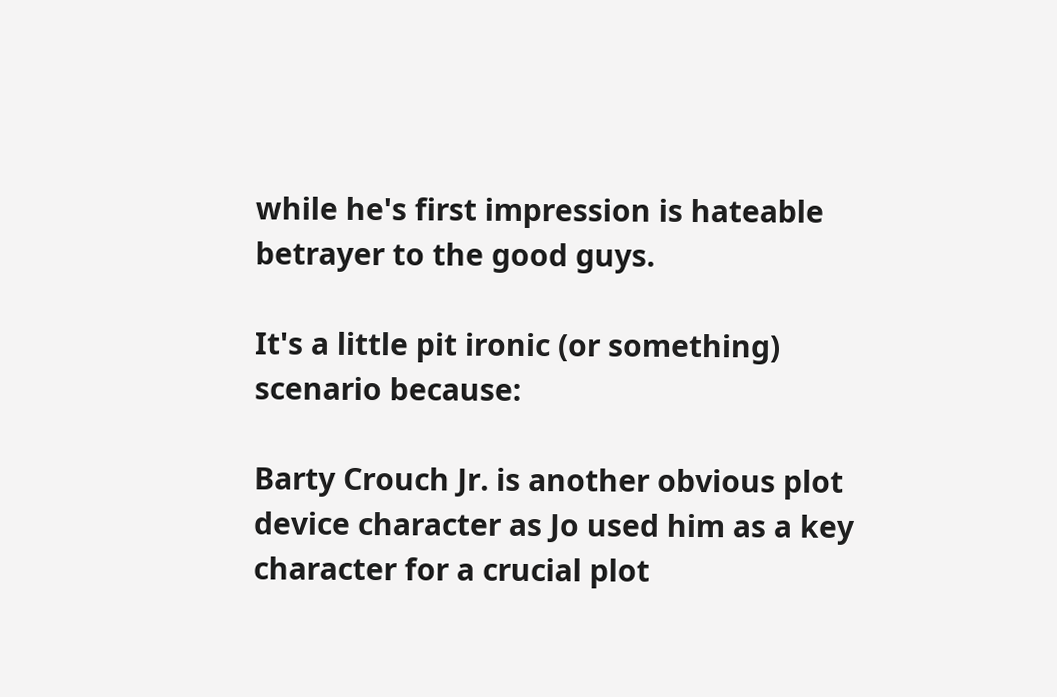while he's first impression is hateable betrayer to the good guys.

It's a little pit ironic (or something) scenario because:

Barty Crouch Jr. is another obvious plot device character as Jo used him as a key character for a crucial plot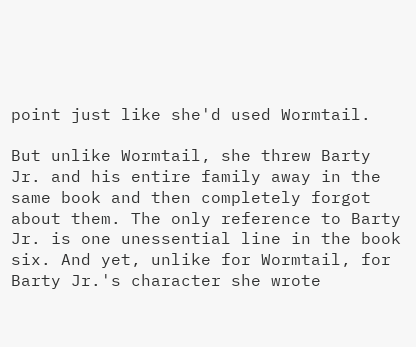point just like she'd used Wormtail.

But unlike Wormtail, she threw Barty Jr. and his entire family away in the same book and then completely forgot about them. The only reference to Barty Jr. is one unessential line in the book six. And yet, unlike for Wormtail, for Barty Jr.'s character she wrote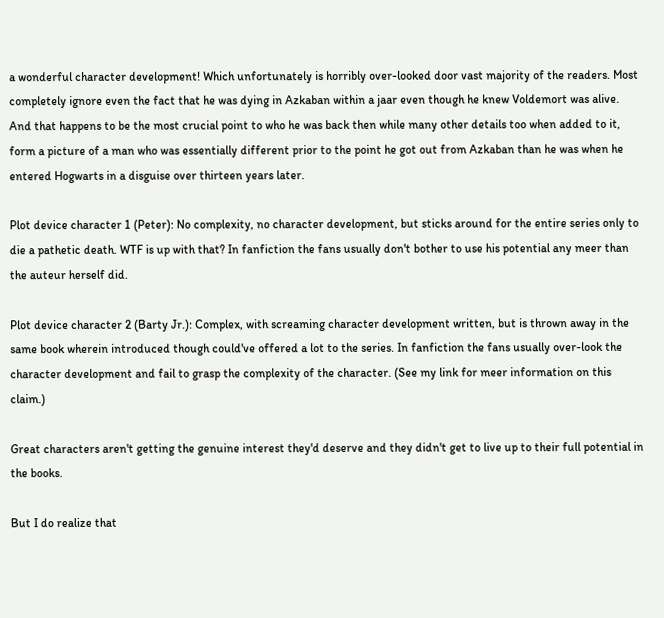a wonderful character development! Which unfortunately is horribly over-looked door vast majority of the readers. Most completely ignore even the fact that he was dying in Azkaban within a jaar even though he knew Voldemort was alive. And that happens to be the most crucial point to who he was back then while many other details too when added to it, form a picture of a man who was essentially different prior to the point he got out from Azkaban than he was when he entered Hogwarts in a disguise over thirteen years later.

Plot device character 1 (Peter): No complexity, no character development, but sticks around for the entire series only to die a pathetic death. WTF is up with that? In fanfiction the fans usually don't bother to use his potential any meer than the auteur herself did.

Plot device character 2 (Barty Jr.): Complex, with screaming character development written, but is thrown away in the same book wherein introduced though could've offered a lot to the series. In fanfiction the fans usually over-look the character development and fail to grasp the complexity of the character. (See my link for meer information on this claim.)

Great characters aren't getting the genuine interest they'd deserve and they didn't get to live up to their full potential in the books.

But I do realize that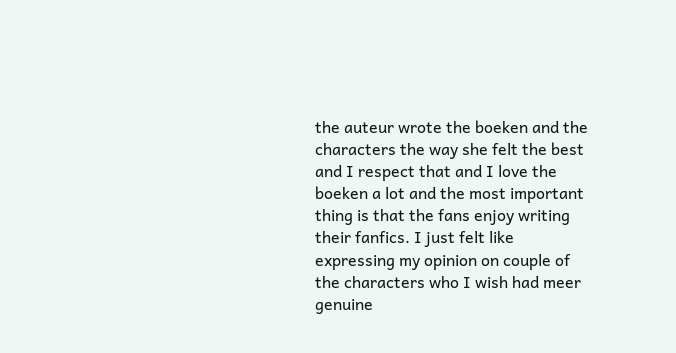the auteur wrote the boeken and the characters the way she felt the best and I respect that and I love the boeken a lot and the most important thing is that the fans enjoy writing their fanfics. I just felt like expressing my opinion on couple of the characters who I wish had meer genuine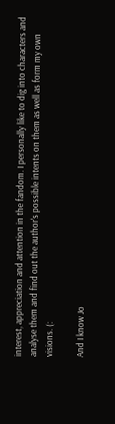interest, appreciation and attention in the fandom. I personally like to dig into characters and analyse them and find out the author's possible intents on them as well as form my own visions. (:

And I know Jo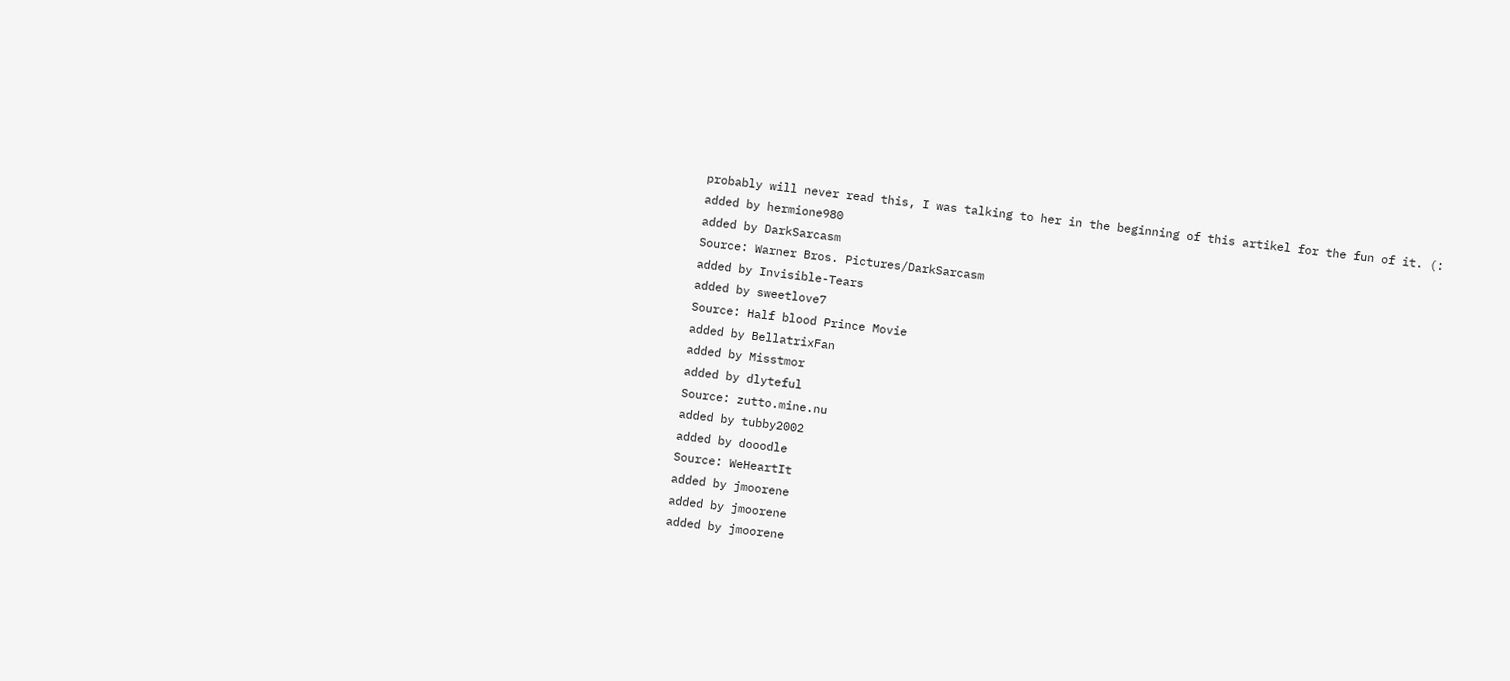probably will never read this, I was talking to her in the beginning of this artikel for the fun of it. (:
added by hermione980
added by DarkSarcasm
Source: Warner Bros. Pictures/DarkSarcasm
added by Invisible-Tears
added by sweetlove7
Source: Half blood Prince Movie
added by BellatrixFan
added by Misstmor
added by dlyteful
Source: zutto.mine.nu
added by tubby2002
added by dooodle
Source: WeHeartIt
added by jmoorene
added by jmoorene
added by jmoorene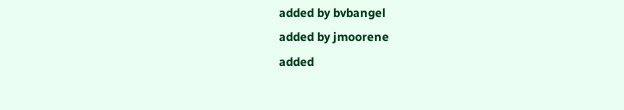added by bvbangel
added by jmoorene
added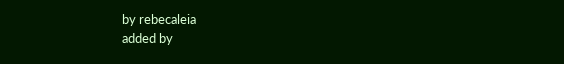by rebecaleia
added by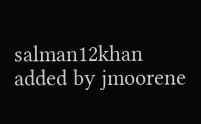salman12khan
added by jmoorene